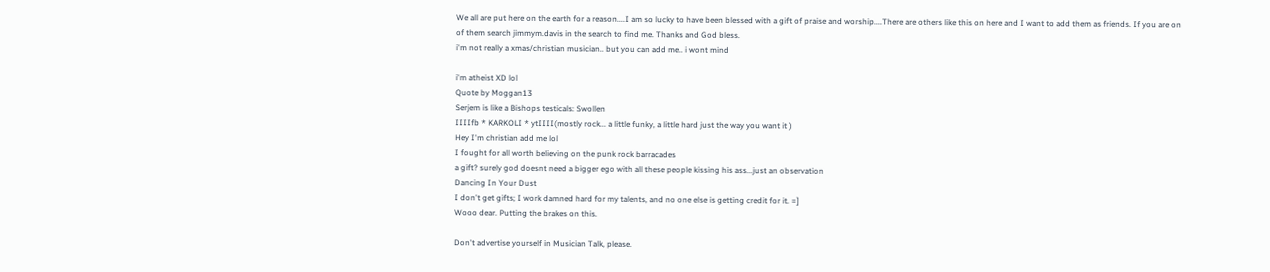We all are put here on the earth for a reason....I am so lucky to have been blessed with a gift of praise and worship....There are others like this on here and I want to add them as friends. If you are on of them search jimmym.davis in the search to find me. Thanks and God bless.
i'm not really a xmas/christian musician.. but you can add me.. i wont mind

i'm atheist XD lol
Quote by Moggan13
Serjem is like a Bishops testicals: Swollen
IIIIfb * KARKOLI * ytIIII(mostly rock... a little funky, a little hard just the way you want it )
Hey I'm christian add me lol
I fought for all worth believing on the punk rock barracades
a gift? surely god doesnt need a bigger ego with all these people kissing his ass...just an observation
Dancing In Your Dust
I don't get gifts; I work damned hard for my talents, and no one else is getting credit for it. =]
Wooo dear. Putting the brakes on this.

Don't advertise yourself in Musician Talk, please.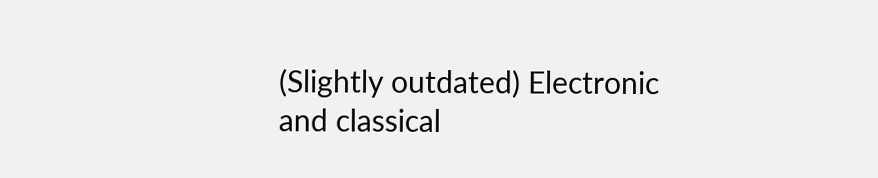(Slightly outdated) Electronic and classical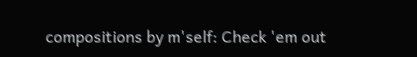compositions by m'self: Check 'em out